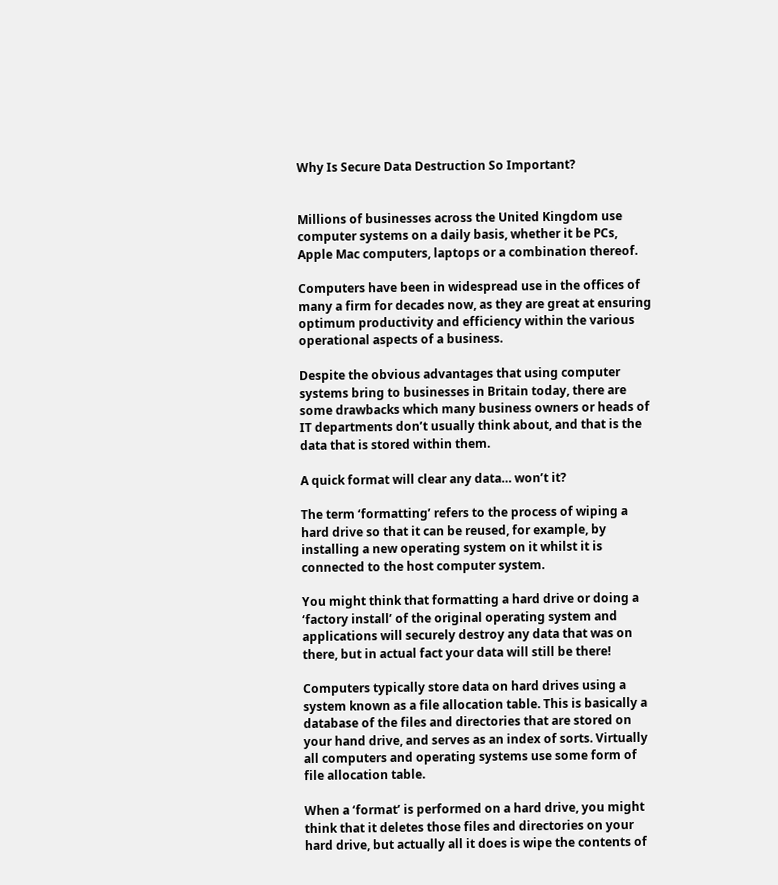Why Is Secure Data Destruction So Important?


Millions of businesses across the United Kingdom use computer systems on a daily basis, whether it be PCs, Apple Mac computers, laptops or a combination thereof.

Computers have been in widespread use in the offices of many a firm for decades now, as they are great at ensuring optimum productivity and efficiency within the various operational aspects of a business.

Despite the obvious advantages that using computer systems bring to businesses in Britain today, there are some drawbacks which many business owners or heads of IT departments don’t usually think about, and that is the data that is stored within them.

A quick format will clear any data… won’t it?

The term ‘formatting’ refers to the process of wiping a hard drive so that it can be reused, for example, by installing a new operating system on it whilst it is connected to the host computer system.

You might think that formatting a hard drive or doing a ‘factory install’ of the original operating system and applications will securely destroy any data that was on there, but in actual fact your data will still be there!

Computers typically store data on hard drives using a system known as a file allocation table. This is basically a database of the files and directories that are stored on your hand drive, and serves as an index of sorts. Virtually all computers and operating systems use some form of file allocation table.

When a ‘format’ is performed on a hard drive, you might think that it deletes those files and directories on your hard drive, but actually all it does is wipe the contents of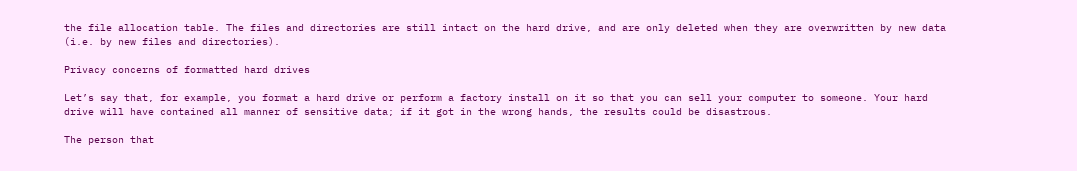the file allocation table. The files and directories are still intact on the hard drive, and are only deleted when they are overwritten by new data (i.e. by new files and directories).

Privacy concerns of formatted hard drives

Let’s say that, for example, you format a hard drive or perform a factory install on it so that you can sell your computer to someone. Your hard drive will have contained all manner of sensitive data; if it got in the wrong hands, the results could be disastrous.

The person that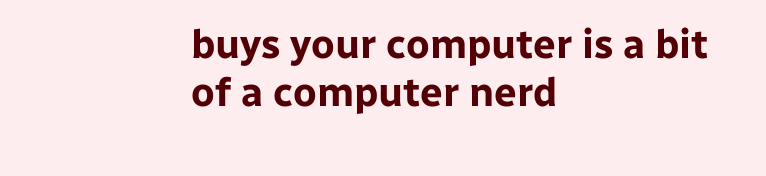buys your computer is a bit of a computer nerd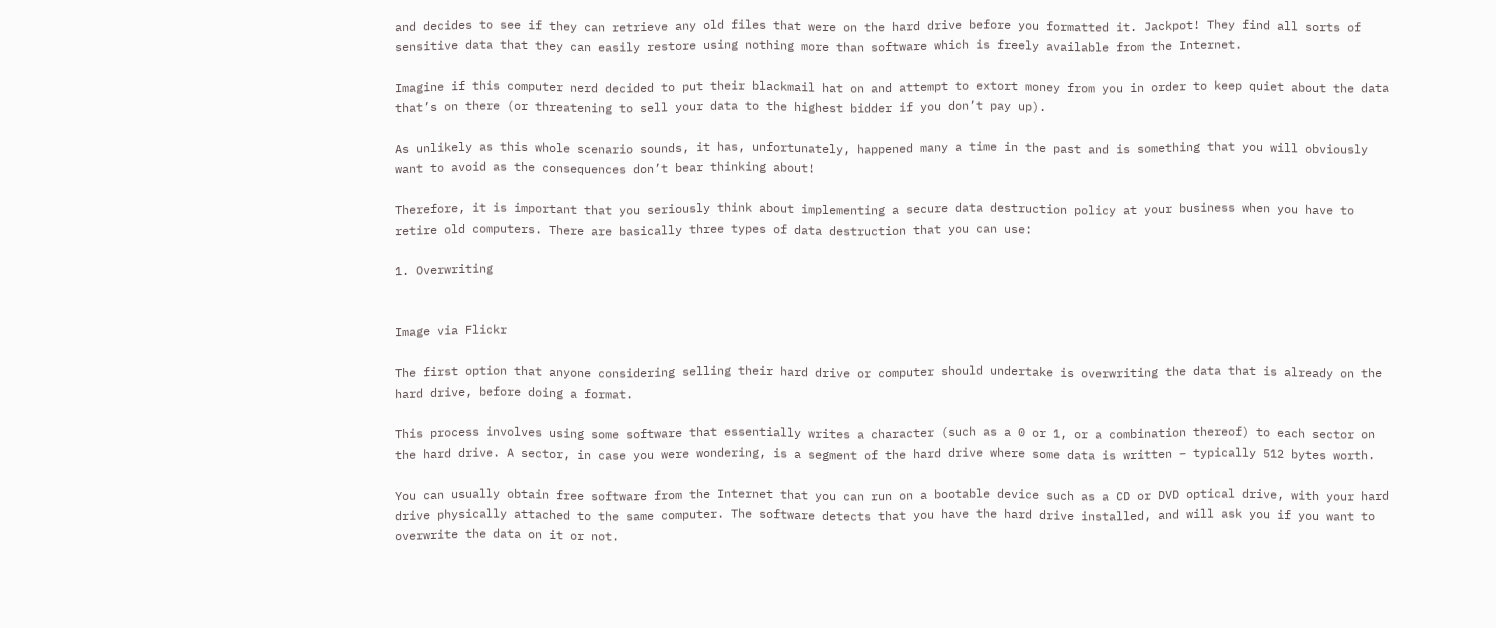and decides to see if they can retrieve any old files that were on the hard drive before you formatted it. Jackpot! They find all sorts of sensitive data that they can easily restore using nothing more than software which is freely available from the Internet.

Imagine if this computer nerd decided to put their blackmail hat on and attempt to extort money from you in order to keep quiet about the data that’s on there (or threatening to sell your data to the highest bidder if you don’t pay up).

As unlikely as this whole scenario sounds, it has, unfortunately, happened many a time in the past and is something that you will obviously want to avoid as the consequences don’t bear thinking about!

Therefore, it is important that you seriously think about implementing a secure data destruction policy at your business when you have to retire old computers. There are basically three types of data destruction that you can use:

1. Overwriting


Image via Flickr

The first option that anyone considering selling their hard drive or computer should undertake is overwriting the data that is already on the hard drive, before doing a format.

This process involves using some software that essentially writes a character (such as a 0 or 1, or a combination thereof) to each sector on the hard drive. A sector, in case you were wondering, is a segment of the hard drive where some data is written – typically 512 bytes worth.

You can usually obtain free software from the Internet that you can run on a bootable device such as a CD or DVD optical drive, with your hard drive physically attached to the same computer. The software detects that you have the hard drive installed, and will ask you if you want to overwrite the data on it or not.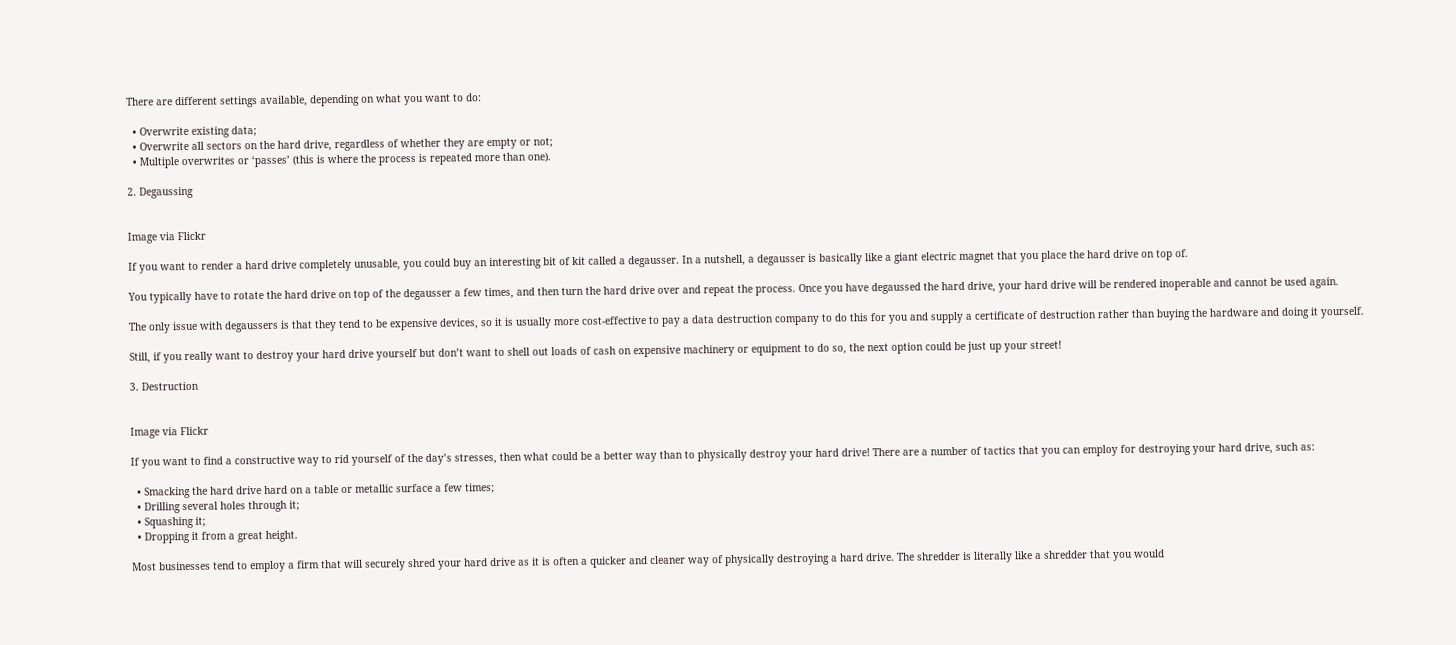There are different settings available, depending on what you want to do:

  • Overwrite existing data;
  • Overwrite all sectors on the hard drive, regardless of whether they are empty or not;
  • Multiple overwrites or ‘passes’ (this is where the process is repeated more than one).

2. Degaussing


Image via Flickr

If you want to render a hard drive completely unusable, you could buy an interesting bit of kit called a degausser. In a nutshell, a degausser is basically like a giant electric magnet that you place the hard drive on top of.

You typically have to rotate the hard drive on top of the degausser a few times, and then turn the hard drive over and repeat the process. Once you have degaussed the hard drive, your hard drive will be rendered inoperable and cannot be used again.

The only issue with degaussers is that they tend to be expensive devices, so it is usually more cost-effective to pay a data destruction company to do this for you and supply a certificate of destruction rather than buying the hardware and doing it yourself.

Still, if you really want to destroy your hard drive yourself but don’t want to shell out loads of cash on expensive machinery or equipment to do so, the next option could be just up your street!

3. Destruction


Image via Flickr

If you want to find a constructive way to rid yourself of the day’s stresses, then what could be a better way than to physically destroy your hard drive! There are a number of tactics that you can employ for destroying your hard drive, such as:

  • Smacking the hard drive hard on a table or metallic surface a few times;
  • Drilling several holes through it;
  • Squashing it;
  • Dropping it from a great height.

Most businesses tend to employ a firm that will securely shred your hard drive as it is often a quicker and cleaner way of physically destroying a hard drive. The shredder is literally like a shredder that you would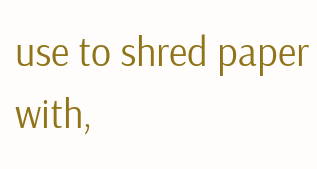use to shred paper with,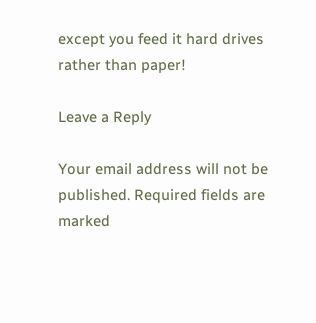except you feed it hard drives rather than paper!

Leave a Reply

Your email address will not be published. Required fields are marked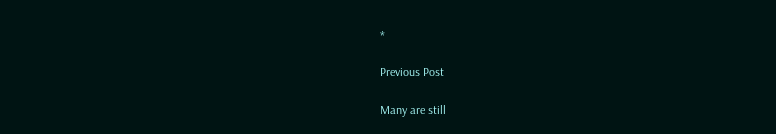*

Previous Post

Many are still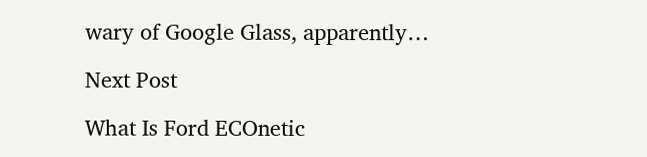wary of Google Glass, apparently…

Next Post

What Is Ford ECOnetic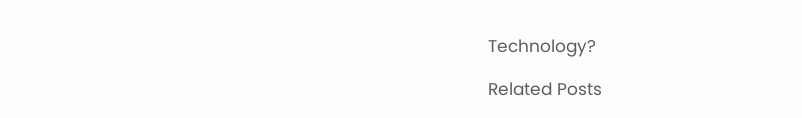Technology?

Related Posts